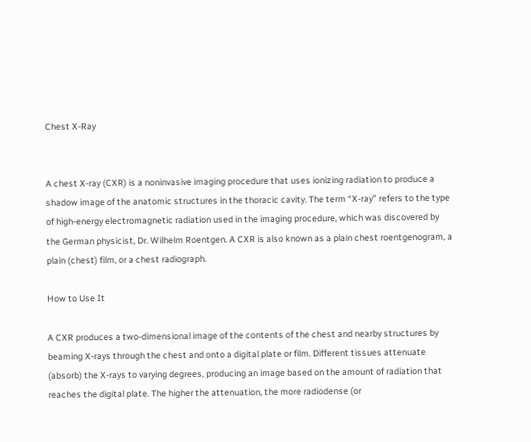Chest X-Ray


A chest X-ray (CXR) is a noninvasive imaging procedure that uses ionizing radiation to produce a shadow image of the anatomic structures in the thoracic cavity. The term “X-ray” refers to the type of high-energy electromagnetic radiation used in the imaging procedure, which was discovered by the German physicist, Dr. Wilhelm Roentgen. A CXR is also known as a plain chest roentgenogram, a plain (chest) film, or a chest radiograph.

How to Use It

A CXR produces a two-dimensional image of the contents of the chest and nearby structures by beaming X-rays through the chest and onto a digital plate or film. Different tissues attenuate (absorb) the X-rays to varying degrees, producing an image based on the amount of radiation that reaches the digital plate. The higher the attenuation, the more radiodense (or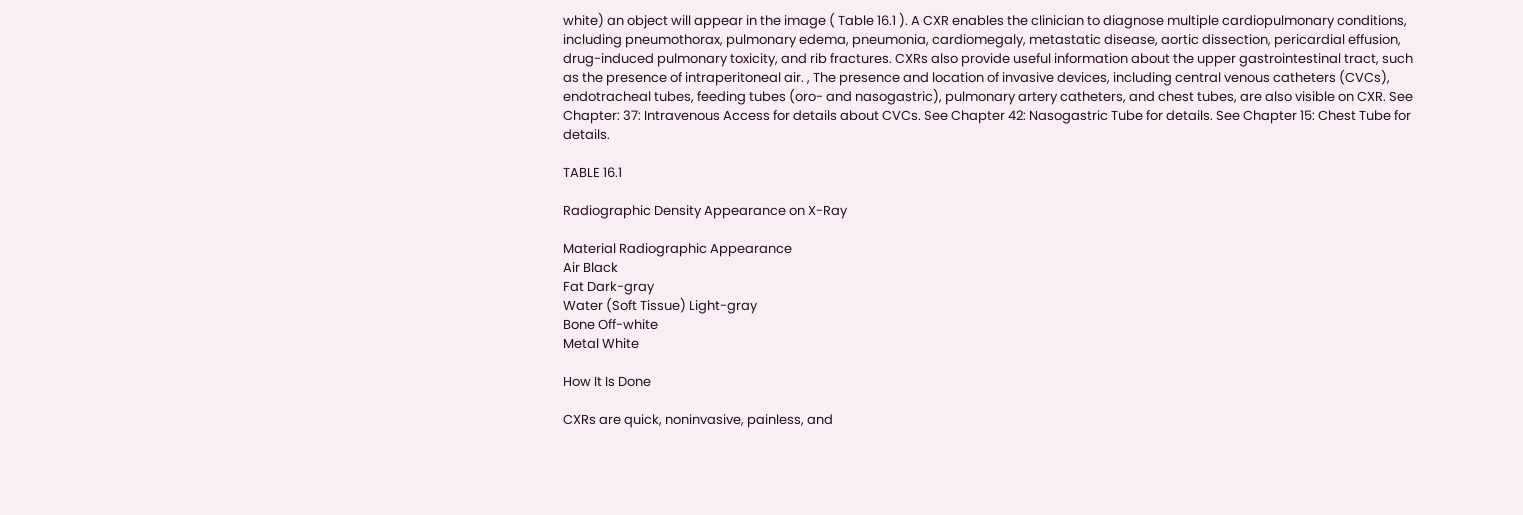white) an object will appear in the image ( Table 16.1 ). A CXR enables the clinician to diagnose multiple cardiopulmonary conditions, including pneumothorax, pulmonary edema, pneumonia, cardiomegaly, metastatic disease, aortic dissection, pericardial effusion, drug-induced pulmonary toxicity, and rib fractures. CXRs also provide useful information about the upper gastrointestinal tract, such as the presence of intraperitoneal air. , The presence and location of invasive devices, including central venous catheters (CVCs), endotracheal tubes, feeding tubes (oro- and nasogastric), pulmonary artery catheters, and chest tubes, are also visible on CXR. See Chapter: 37: Intravenous Access for details about CVCs. See Chapter 42: Nasogastric Tube for details. See Chapter 15: Chest Tube for details.

TABLE 16.1

Radiographic Density Appearance on X-Ray

Material Radiographic Appearance
Air Black
Fat Dark-gray
Water (Soft Tissue) Light-gray
Bone Off-white
Metal White

How It Is Done

CXRs are quick, noninvasive, painless, and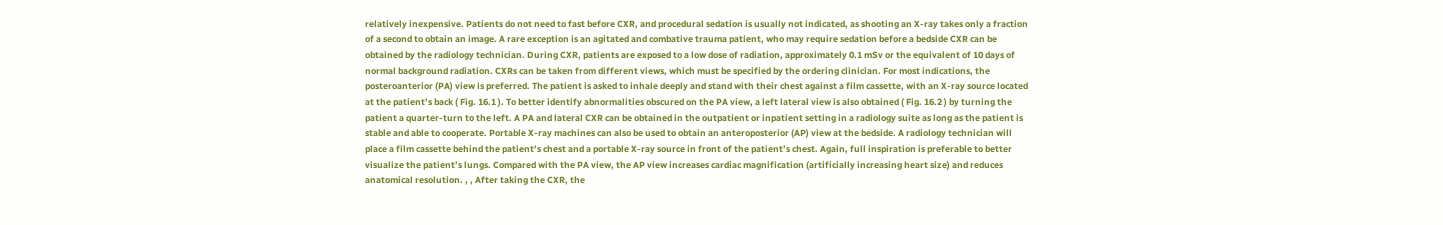relatively inexpensive. Patients do not need to fast before CXR, and procedural sedation is usually not indicated, as shooting an X-ray takes only a fraction of a second to obtain an image. A rare exception is an agitated and combative trauma patient, who may require sedation before a bedside CXR can be obtained by the radiology technician. During CXR, patients are exposed to a low dose of radiation, approximately 0.1 mSv or the equivalent of 10 days of normal background radiation. CXRs can be taken from different views, which must be specified by the ordering clinician. For most indications, the posteroanterior (PA) view is preferred. The patient is asked to inhale deeply and stand with their chest against a film cassette, with an X-ray source located at the patient’s back ( Fig. 16.1 ). To better identify abnormalities obscured on the PA view, a left lateral view is also obtained ( Fig. 16.2 ) by turning the patient a quarter-turn to the left. A PA and lateral CXR can be obtained in the outpatient or inpatient setting in a radiology suite as long as the patient is stable and able to cooperate. Portable X-ray machines can also be used to obtain an anteroposterior (AP) view at the bedside. A radiology technician will place a film cassette behind the patient’s chest and a portable X-ray source in front of the patient’s chest. Again, full inspiration is preferable to better visualize the patient’s lungs. Compared with the PA view, the AP view increases cardiac magnification (artificially increasing heart size) and reduces anatomical resolution. , , After taking the CXR, the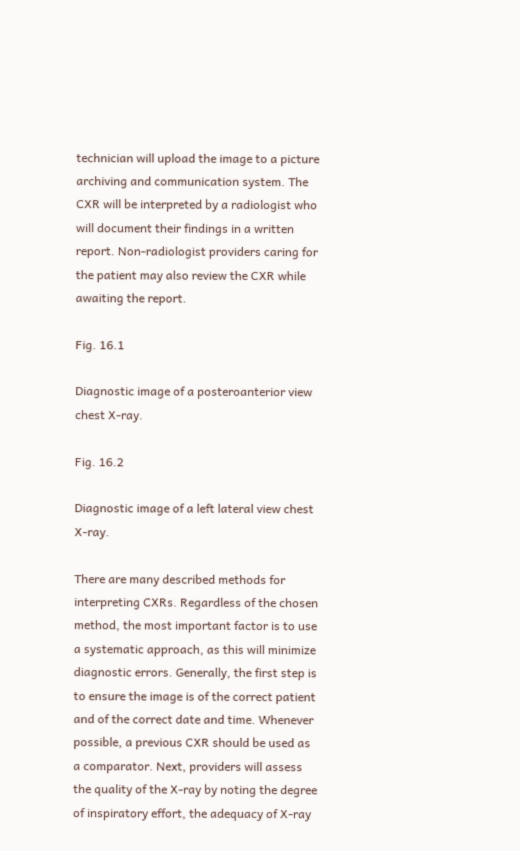technician will upload the image to a picture archiving and communication system. The CXR will be interpreted by a radiologist who will document their findings in a written report. Non-radiologist providers caring for the patient may also review the CXR while awaiting the report.

Fig. 16.1

Diagnostic image of a posteroanterior view chest X-ray.

Fig. 16.2

Diagnostic image of a left lateral view chest X-ray.

There are many described methods for interpreting CXRs. Regardless of the chosen method, the most important factor is to use a systematic approach, as this will minimize diagnostic errors. Generally, the first step is to ensure the image is of the correct patient and of the correct date and time. Whenever possible, a previous CXR should be used as a comparator. Next, providers will assess the quality of the X-ray by noting the degree of inspiratory effort, the adequacy of X-ray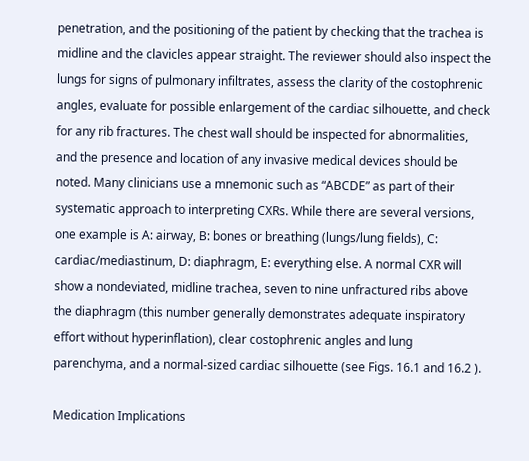penetration, and the positioning of the patient by checking that the trachea is midline and the clavicles appear straight. The reviewer should also inspect the lungs for signs of pulmonary infiltrates, assess the clarity of the costophrenic angles, evaluate for possible enlargement of the cardiac silhouette, and check for any rib fractures. The chest wall should be inspected for abnormalities, and the presence and location of any invasive medical devices should be noted. Many clinicians use a mnemonic such as “ABCDE” as part of their systematic approach to interpreting CXRs. While there are several versions, one example is A: airway, B: bones or breathing (lungs/lung fields), C: cardiac/mediastinum, D: diaphragm, E: everything else. A normal CXR will show a nondeviated, midline trachea, seven to nine unfractured ribs above the diaphragm (this number generally demonstrates adequate inspiratory effort without hyperinflation), clear costophrenic angles and lung parenchyma, and a normal-sized cardiac silhouette (see Figs. 16.1 and 16.2 ).

Medication Implications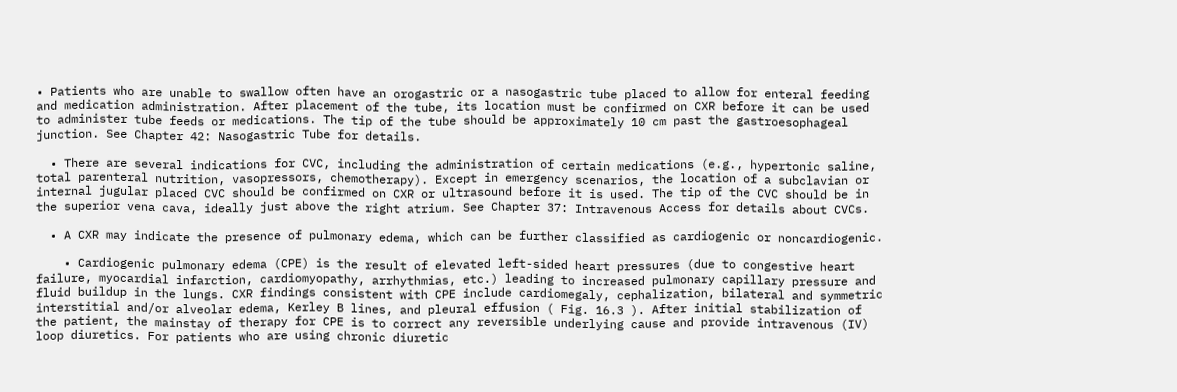• Patients who are unable to swallow often have an orogastric or a nasogastric tube placed to allow for enteral feeding and medication administration. After placement of the tube, its location must be confirmed on CXR before it can be used to administer tube feeds or medications. The tip of the tube should be approximately 10 cm past the gastroesophageal junction. See Chapter 42: Nasogastric Tube for details.

  • There are several indications for CVC, including the administration of certain medications (e.g., hypertonic saline, total parenteral nutrition, vasopressors, chemotherapy). Except in emergency scenarios, the location of a subclavian or internal jugular placed CVC should be confirmed on CXR or ultrasound before it is used. The tip of the CVC should be in the superior vena cava, ideally just above the right atrium. See Chapter 37: Intravenous Access for details about CVCs.

  • A CXR may indicate the presence of pulmonary edema, which can be further classified as cardiogenic or noncardiogenic.

    • Cardiogenic pulmonary edema (CPE) is the result of elevated left-sided heart pressures (due to congestive heart failure, myocardial infarction, cardiomyopathy, arrhythmias, etc.) leading to increased pulmonary capillary pressure and fluid buildup in the lungs. CXR findings consistent with CPE include cardiomegaly, cephalization, bilateral and symmetric interstitial and/or alveolar edema, Kerley B lines, and pleural effusion ( Fig. 16.3 ). After initial stabilization of the patient, the mainstay of therapy for CPE is to correct any reversible underlying cause and provide intravenous (IV) loop diuretics. For patients who are using chronic diuretic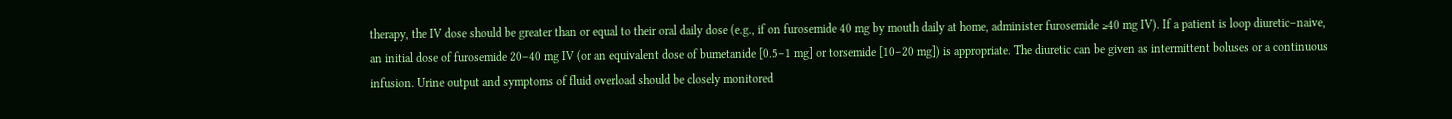therapy, the IV dose should be greater than or equal to their oral daily dose (e.g., if on furosemide 40 mg by mouth daily at home, administer furosemide ≥40 mg IV). If a patient is loop diuretic–naive, an initial dose of furosemide 20–40 mg IV (or an equivalent dose of bumetanide [0.5–1 mg] or torsemide [10–20 mg]) is appropriate. The diuretic can be given as intermittent boluses or a continuous infusion. Urine output and symptoms of fluid overload should be closely monitored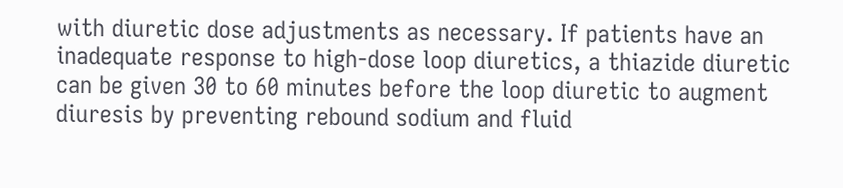with diuretic dose adjustments as necessary. If patients have an inadequate response to high-dose loop diuretics, a thiazide diuretic can be given 30 to 60 minutes before the loop diuretic to augment diuresis by preventing rebound sodium and fluid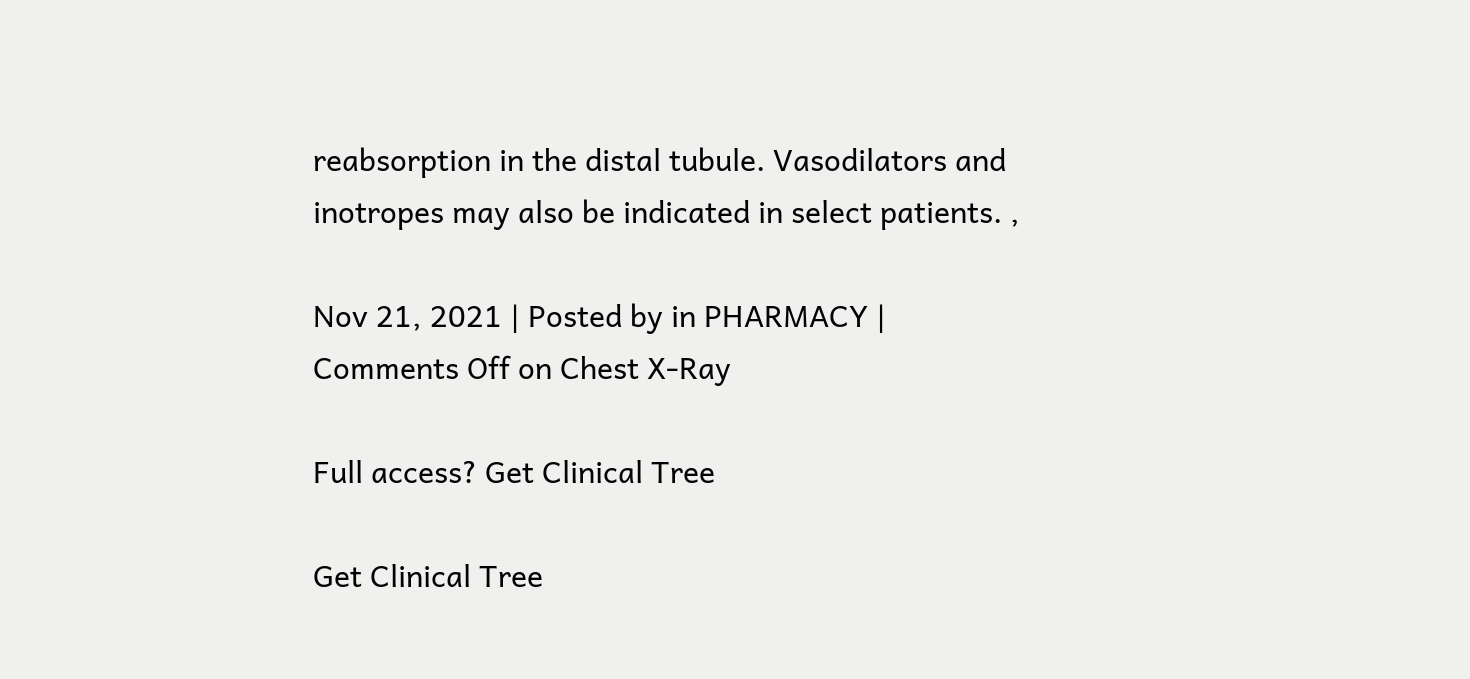reabsorption in the distal tubule. Vasodilators and inotropes may also be indicated in select patients. ,

Nov 21, 2021 | Posted by in PHARMACY | Comments Off on Chest X-Ray

Full access? Get Clinical Tree

Get Clinical Tree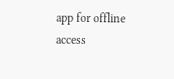app for offline access